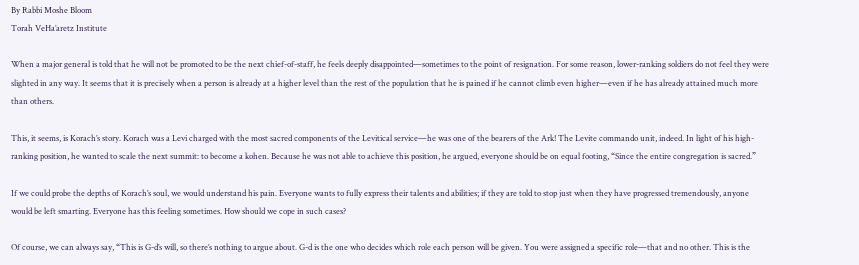By Rabbi Moshe Bloom
Torah VeHa’aretz Institute

When a major general is told that he will not be promoted to be the next chief-of-staff, he feels deeply disappointed—sometimes to the point of resignation. For some reason, lower-ranking soldiers do not feel they were slighted in any way. It seems that it is precisely when a person is already at a higher level than the rest of the population that he is pained if he cannot climb even higher—even if he has already attained much more than others.

This, it seems, is Korach’s story. Korach was a Levi charged with the most sacred components of the Levitical service—he was one of the bearers of the Ark! The Levite commando unit, indeed. In light of his high-ranking position, he wanted to scale the next summit: to become a kohen. Because he was not able to achieve this position, he argued, everyone should be on equal footing, “Since the entire congregation is sacred.”

If we could probe the depths of Korach’s soul, we would understand his pain. Everyone wants to fully express their talents and abilities; if they are told to stop just when they have progressed tremendously, anyone would be left smarting. Everyone has this feeling sometimes. How should we cope in such cases?

Of course, we can always say, “This is G-d’s will, so there’s nothing to argue about. G-d is the one who decides which role each person will be given. You were assigned a specific role—that and no other. This is the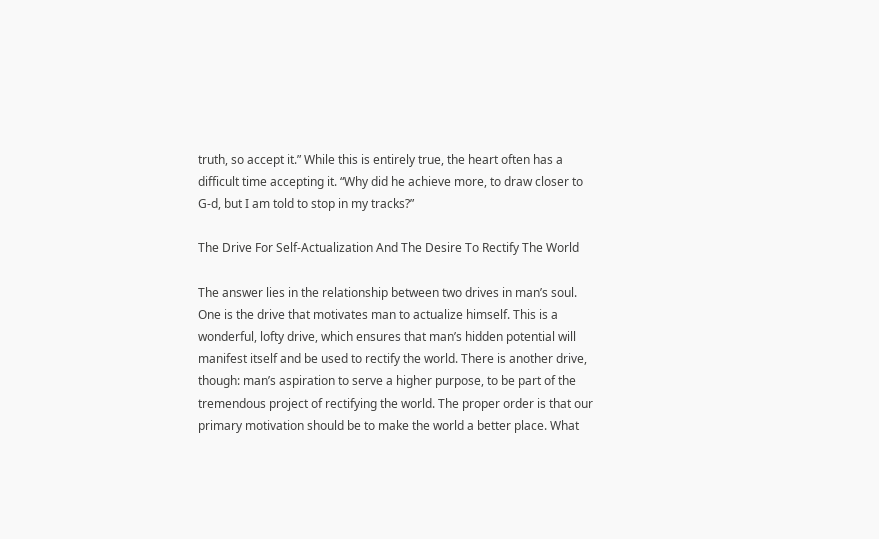truth, so accept it.” While this is entirely true, the heart often has a difficult time accepting it. “Why did he achieve more, to draw closer to G-d, but I am told to stop in my tracks?”

The Drive For Self-Actualization And The Desire To Rectify The World

The answer lies in the relationship between two drives in man’s soul. One is the drive that motivates man to actualize himself. This is a wonderful, lofty drive, which ensures that man’s hidden potential will manifest itself and be used to rectify the world. There is another drive, though: man’s aspiration to serve a higher purpose, to be part of the tremendous project of rectifying the world. The proper order is that our primary motivation should be to make the world a better place. What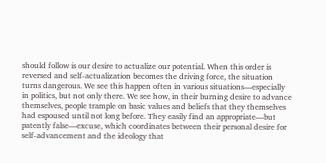should follow is our desire to actualize our potential. When this order is reversed and self-actualization becomes the driving force, the situation turns dangerous. We see this happen often in various situations—especially in politics, but not only there. We see how, in their burning desire to advance themselves, people trample on basic values and beliefs that they themselves had espoused until not long before. They easily find an appropriate—but patently false—excuse, which coordinates between their personal desire for self-advancement and the ideology that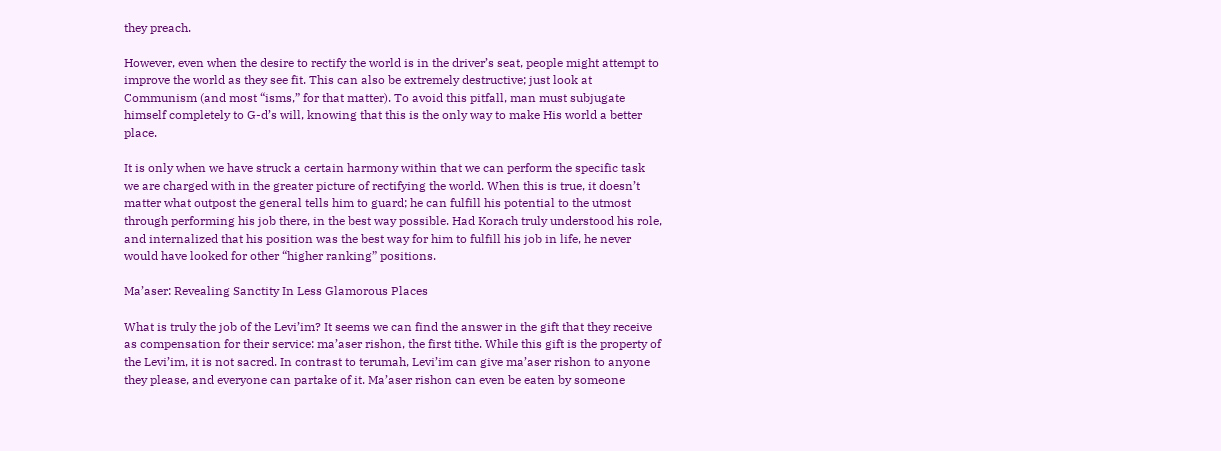they preach.

However, even when the desire to rectify the world is in the driver’s seat, people might attempt to improve the world as they see fit. This can also be extremely destructive; just look at Communism (and most “isms,” for that matter). To avoid this pitfall, man must subjugate himself completely to G-d’s will, knowing that this is the only way to make His world a better place.

It is only when we have struck a certain harmony within that we can perform the specific task we are charged with in the greater picture of rectifying the world. When this is true, it doesn’t matter what outpost the general tells him to guard; he can fulfill his potential to the utmost through performing his job there, in the best way possible. Had Korach truly understood his role, and internalized that his position was the best way for him to fulfill his job in life, he never would have looked for other “higher ranking” positions.

Ma’aser: Revealing Sanctity In Less Glamorous Places

What is truly the job of the Levi’im? It seems we can find the answer in the gift that they receive as compensation for their service: ma’aser rishon, the first tithe. While this gift is the property of the Levi’im, it is not sacred. In contrast to terumah, Levi’im can give ma’aser rishon to anyone they please, and everyone can partake of it. Ma’aser rishon can even be eaten by someone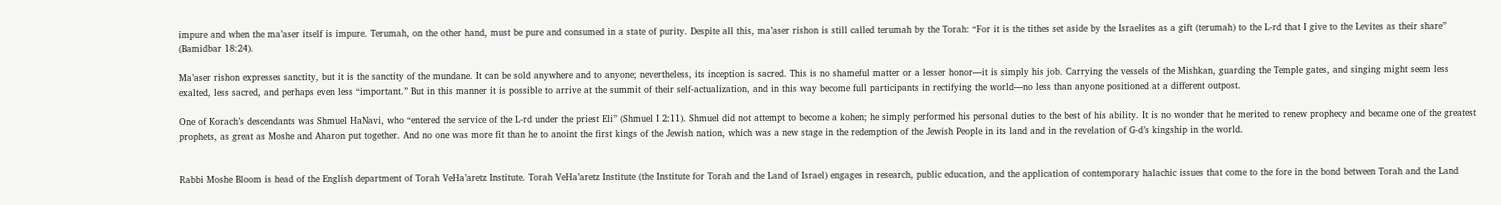impure and when the ma’aser itself is impure. Terumah, on the other hand, must be pure and consumed in a state of purity. Despite all this, ma’aser rishon is still called terumah by the Torah: “For it is the tithes set aside by the Israelites as a gift (terumah) to the L-rd that I give to the Levites as their share” (Bamidbar 18:24).

Ma’aser rishon expresses sanctity, but it is the sanctity of the mundane. It can be sold anywhere and to anyone; nevertheless, its inception is sacred. This is no shameful matter or a lesser honor—it is simply his job. Carrying the vessels of the Mishkan, guarding the Temple gates, and singing might seem less exalted, less sacred, and perhaps even less “important.” But in this manner it is possible to arrive at the summit of their self-actualization, and in this way become full participants in rectifying the world—no less than anyone positioned at a different outpost.

One of Korach’s descendants was Shmuel HaNavi, who “entered the service of the L-rd under the priest Eli” (Shmuel I 2:11). Shmuel did not attempt to become a kohen; he simply performed his personal duties to the best of his ability. It is no wonder that he merited to renew prophecy and became one of the greatest prophets, as great as Moshe and Aharon put together. And no one was more fit than he to anoint the first kings of the Jewish nation, which was a new stage in the redemption of the Jewish People in its land and in the revelation of G-d’s kingship in the world.


Rabbi Moshe Bloom is head of the English department of Torah VeHa’aretz Institute. Torah VeHa’aretz Institute (the Institute for Torah and the Land of Israel) engages in research, public education, and the application of contemporary halachic issues that come to the fore in the bond between Torah and the Land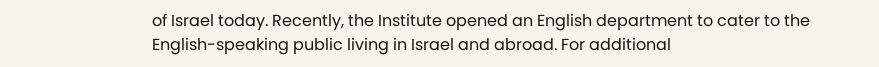of Israel today. Recently, the Institute opened an English department to cater to the English-speaking public living in Israel and abroad. For additional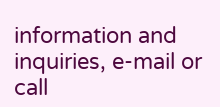information and inquiries, e-mail or call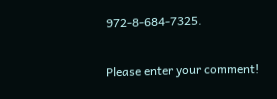972-8-684-7325.


Please enter your comment!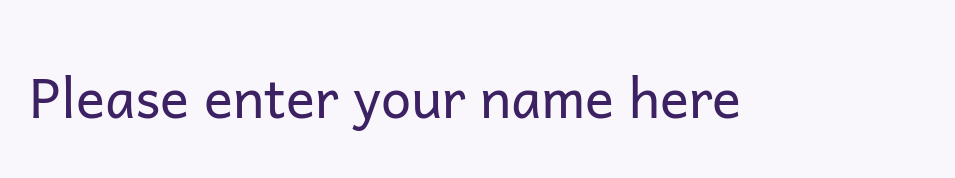Please enter your name here